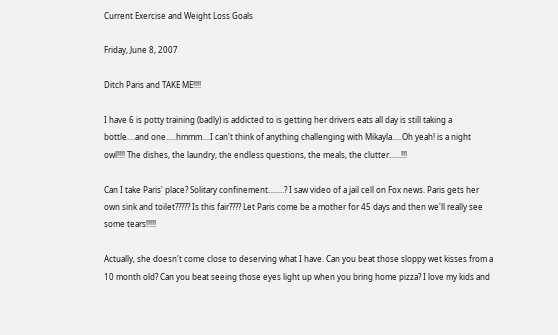Current Exercise and Weight Loss Goals

Friday, June 8, 2007

Ditch Paris and TAKE ME!!!!

I have 6 is potty training (badly) is addicted to is getting her drivers eats all day is still taking a bottle....and one.....hmmm....I can't think of anything challenging with Mikayla.....Oh yeah! is a night owl!!!! The dishes, the laundry, the endless questions, the meals, the clutter......!!!

Can I take Paris' place? Solitary confinement........? I saw video of a jail cell on Fox news. Paris gets her own sink and toilet????? Is this fair???? Let Paris come be a mother for 45 days and then we'll really see some tears!!!!!

Actually, she doesn't come close to deserving what I have. Can you beat those sloppy wet kisses from a 10 month old? Can you beat seeing those eyes light up when you bring home pizza? I love my kids and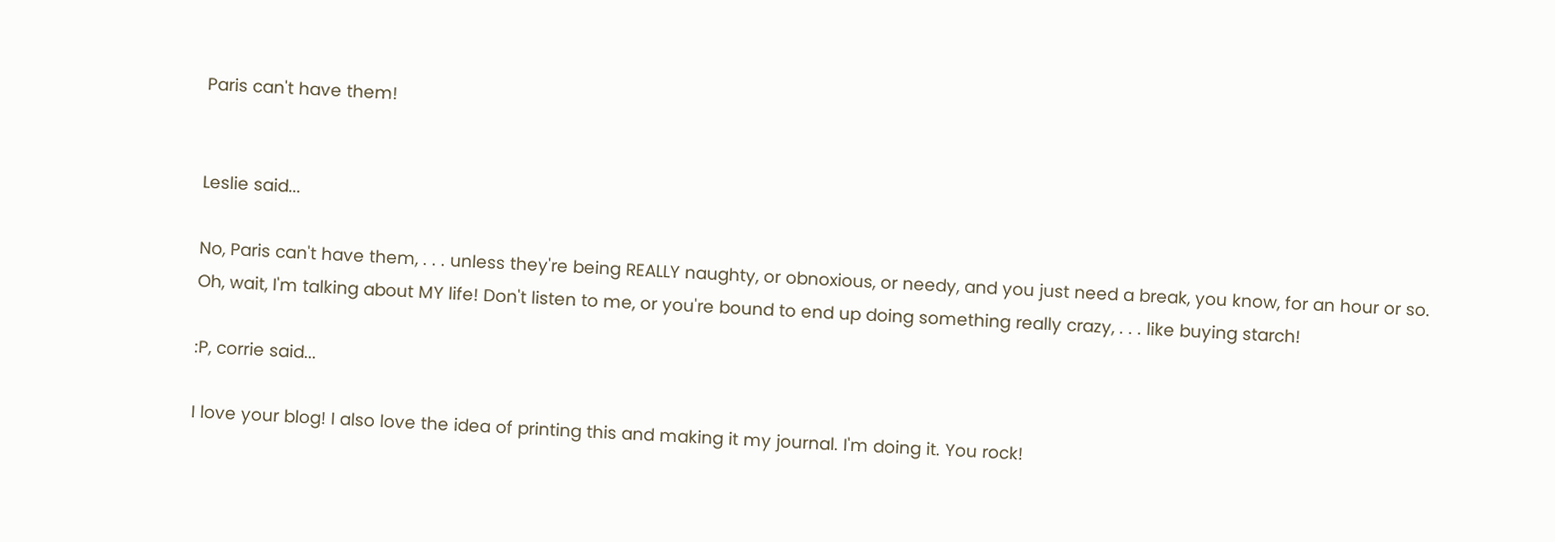Paris can't have them!


Leslie said...

No, Paris can't have them, . . . unless they're being REALLY naughty, or obnoxious, or needy, and you just need a break, you know, for an hour or so. Oh, wait, I'm talking about MY life! Don't listen to me, or you're bound to end up doing something really crazy, . . . like buying starch!

:P, corrie said...

I love your blog! I also love the idea of printing this and making it my journal. I'm doing it. You rock!